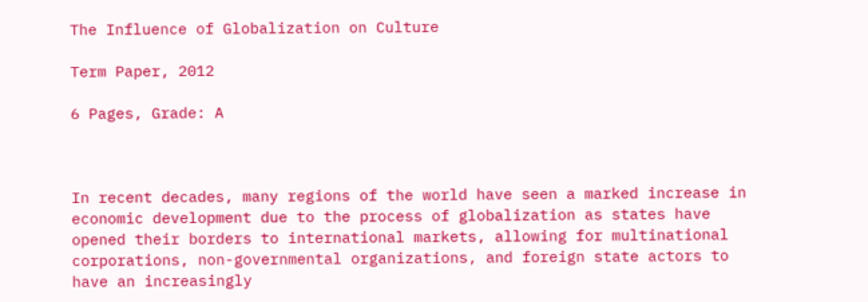The Influence of Globalization on Culture

Term Paper, 2012

6 Pages, Grade: A



In recent decades, many regions of the world have seen a marked increase in economic development due to the process of globalization as states have opened their borders to international markets, allowing for multinational corporations, non-governmental organizations, and foreign state actors to have an increasingly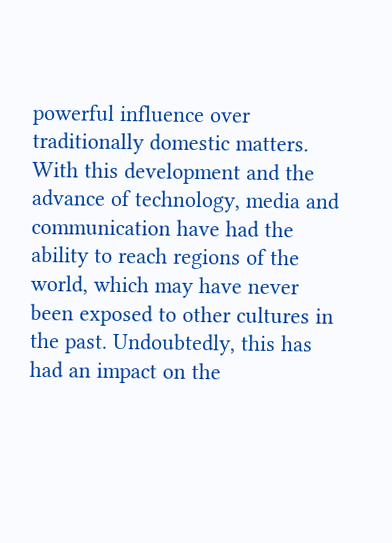powerful influence over traditionally domestic matters. With this development and the advance of technology, media and communication have had the ability to reach regions of the world, which may have never been exposed to other cultures in the past. Undoubtedly, this has had an impact on the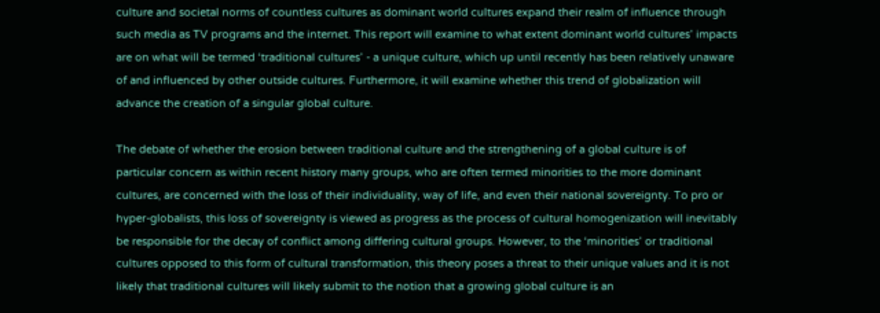culture and societal norms of countless cultures as dominant world cultures expand their realm of influence through such media as TV programs and the internet. This report will examine to what extent dominant world cultures’ impacts are on what will be termed ‘traditional cultures’ - a unique culture, which up until recently has been relatively unaware of and influenced by other outside cultures. Furthermore, it will examine whether this trend of globalization will advance the creation of a singular global culture.

The debate of whether the erosion between traditional culture and the strengthening of a global culture is of particular concern as within recent history many groups, who are often termed minorities to the more dominant cultures, are concerned with the loss of their individuality, way of life, and even their national sovereignty. To pro or hyper-globalists, this loss of sovereignty is viewed as progress as the process of cultural homogenization will inevitably be responsible for the decay of conflict among differing cultural groups. However, to the ‘minorities’ or traditional cultures opposed to this form of cultural transformation, this theory poses a threat to their unique values and it is not likely that traditional cultures will likely submit to the notion that a growing global culture is an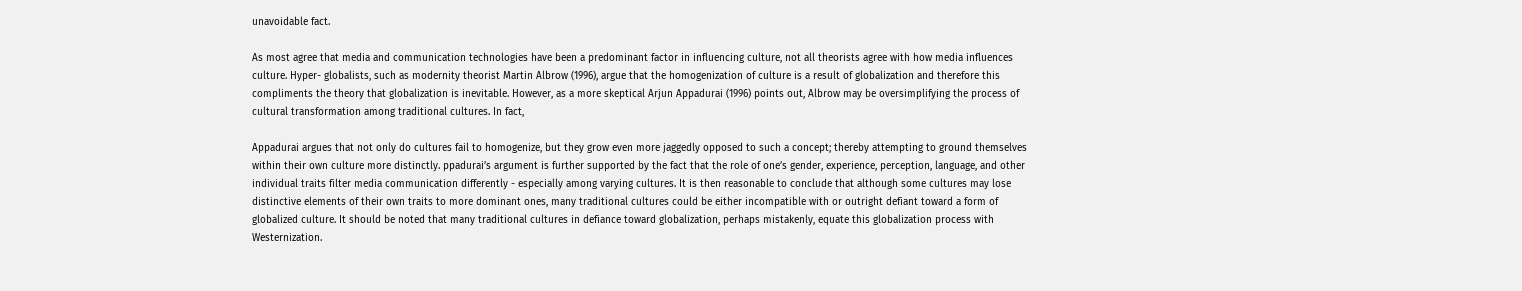unavoidable fact.

As most agree that media and communication technologies have been a predominant factor in influencing culture, not all theorists agree with how media influences culture. Hyper- globalists, such as modernity theorist Martin Albrow (1996), argue that the homogenization of culture is a result of globalization and therefore this compliments the theory that globalization is inevitable. However, as a more skeptical Arjun Appadurai (1996) points out, Albrow may be oversimplifying the process of cultural transformation among traditional cultures. In fact,

Appadurai argues that not only do cultures fail to homogenize, but they grow even more jaggedly opposed to such a concept; thereby attempting to ground themselves within their own culture more distinctly. ppadurai’s argument is further supported by the fact that the role of one’s gender, experience, perception, language, and other individual traits filter media communication differently - especially among varying cultures. It is then reasonable to conclude that although some cultures may lose distinctive elements of their own traits to more dominant ones, many traditional cultures could be either incompatible with or outright defiant toward a form of globalized culture. It should be noted that many traditional cultures in defiance toward globalization, perhaps mistakenly, equate this globalization process with Westernization.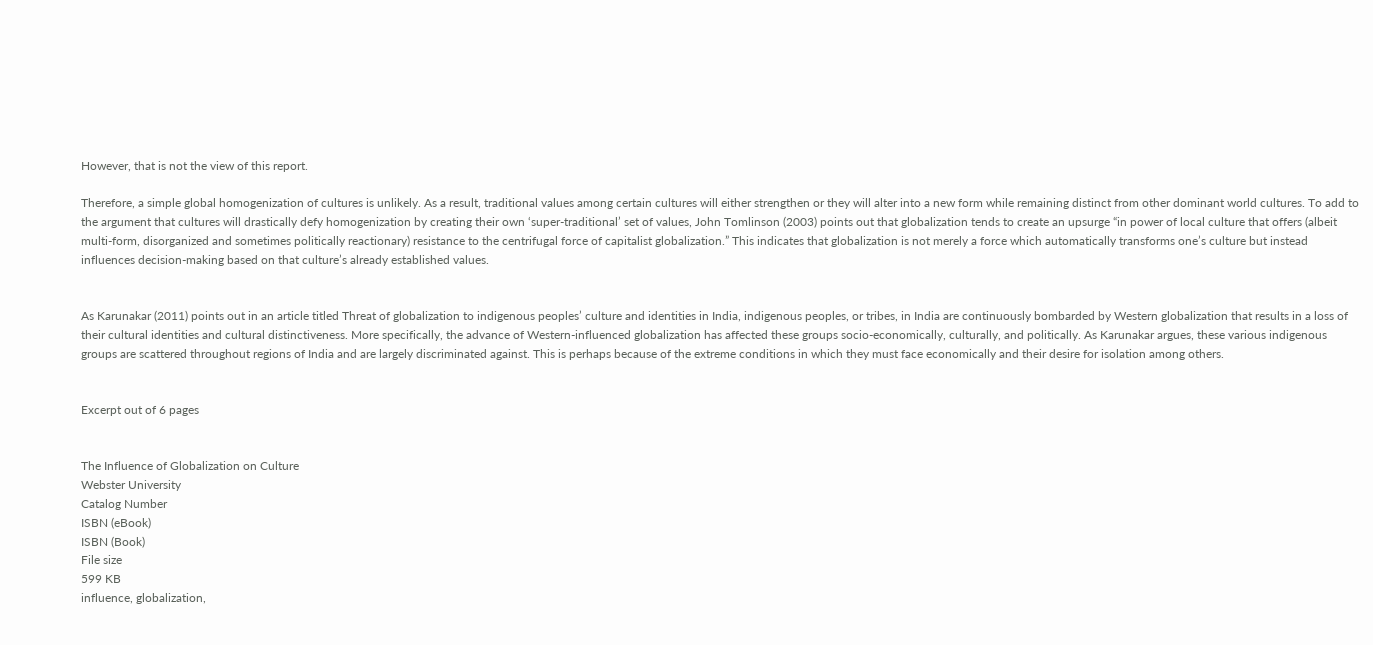However, that is not the view of this report.

Therefore, a simple global homogenization of cultures is unlikely. As a result, traditional values among certain cultures will either strengthen or they will alter into a new form while remaining distinct from other dominant world cultures. To add to the argument that cultures will drastically defy homogenization by creating their own ‘super-traditional’ set of values, John Tomlinson (2003) points out that globalization tends to create an upsurge “in power of local culture that offers (albeit multi-form, disorganized and sometimes politically reactionary) resistance to the centrifugal force of capitalist globalization.” This indicates that globalization is not merely a force which automatically transforms one’s culture but instead influences decision-making based on that culture’s already established values.


As Karunakar (2011) points out in an article titled Threat of globalization to indigenous peoples’ culture and identities in India, indigenous peoples, or tribes, in India are continuously bombarded by Western globalization that results in a loss of their cultural identities and cultural distinctiveness. More specifically, the advance of Western-influenced globalization has affected these groups socio-economically, culturally, and politically. As Karunakar argues, these various indigenous groups are scattered throughout regions of India and are largely discriminated against. This is perhaps because of the extreme conditions in which they must face economically and their desire for isolation among others.


Excerpt out of 6 pages


The Influence of Globalization on Culture
Webster University
Catalog Number
ISBN (eBook)
ISBN (Book)
File size
599 KB
influence, globalization,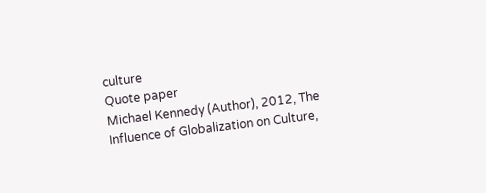culture
Quote paper
Michael Kennedy (Author), 2012, The Influence of Globalization on Culture,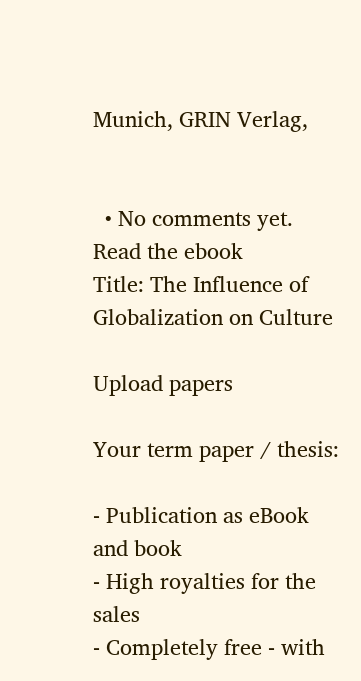Munich, GRIN Verlag,


  • No comments yet.
Read the ebook
Title: The Influence of Globalization on Culture

Upload papers

Your term paper / thesis:

- Publication as eBook and book
- High royalties for the sales
- Completely free - with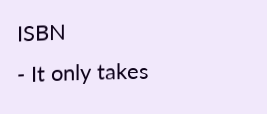ISBN
- It only takes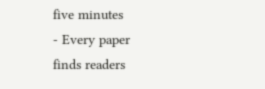five minutes
- Every paper finds readers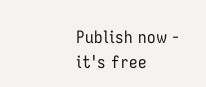Publish now - it's free